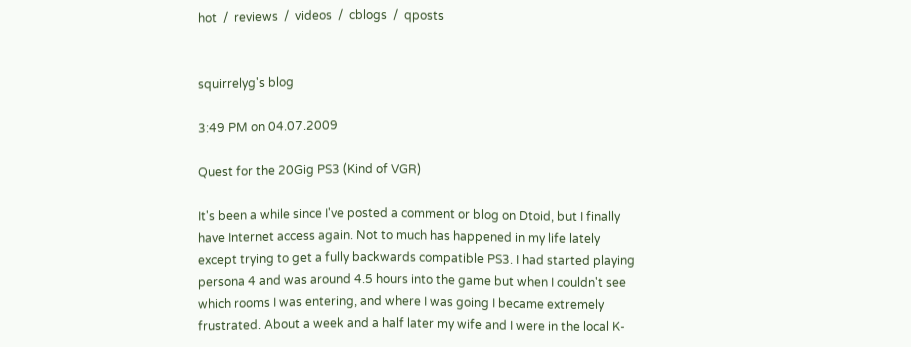hot  /  reviews  /  videos  /  cblogs  /  qposts


squirrelyg's blog

3:49 PM on 04.07.2009

Quest for the 20Gig PS3 (Kind of VGR)

It's been a while since I've posted a comment or blog on Dtoid, but I finally have Internet access again. Not to much has happened in my life lately except trying to get a fully backwards compatible PS3. I had started playing persona 4 and was around 4.5 hours into the game but when I couldn't see which rooms I was entering, and where I was going I became extremely frustrated. About a week and a half later my wife and I were in the local K-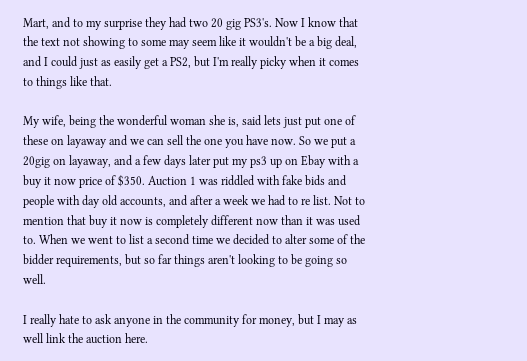Mart, and to my surprise they had two 20 gig PS3's. Now I know that the text not showing to some may seem like it wouldn't be a big deal, and I could just as easily get a PS2, but I'm really picky when it comes to things like that.

My wife, being the wonderful woman she is, said lets just put one of these on layaway and we can sell the one you have now. So we put a 20gig on layaway, and a few days later put my ps3 up on Ebay with a buy it now price of $350. Auction 1 was riddled with fake bids and people with day old accounts, and after a week we had to re list. Not to mention that buy it now is completely different now than it was used to. When we went to list a second time we decided to alter some of the bidder requirements, but so far things aren't looking to be going so well.

I really hate to ask anyone in the community for money, but I may as well link the auction here.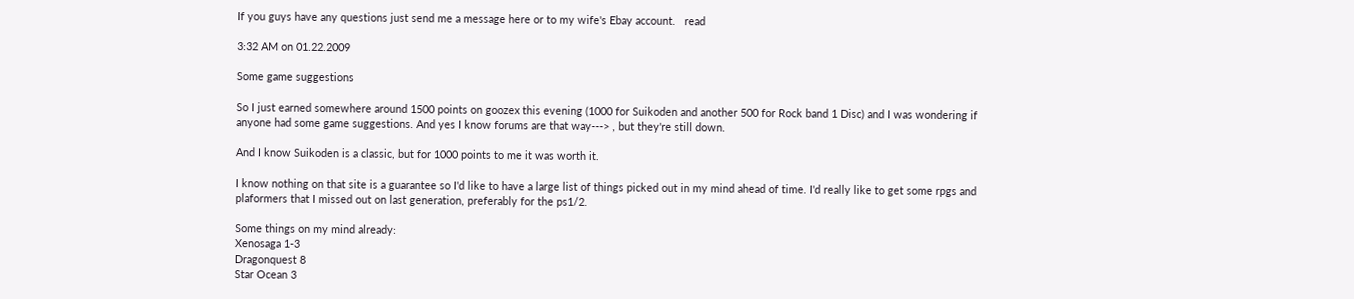If you guys have any questions just send me a message here or to my wife's Ebay account.   read

3:32 AM on 01.22.2009

Some game suggestions

So I just earned somewhere around 1500 points on goozex this evening (1000 for Suikoden and another 500 for Rock band 1 Disc) and I was wondering if anyone had some game suggestions. And yes I know forums are that way---> , but they're still down.

And I know Suikoden is a classic, but for 1000 points to me it was worth it.

I know nothing on that site is a guarantee so I'd like to have a large list of things picked out in my mind ahead of time. I'd really like to get some rpgs and plaformers that I missed out on last generation, preferably for the ps1/2.

Some things on my mind already:
Xenosaga 1-3
Dragonquest 8
Star Ocean 3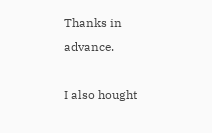Thanks in advance.

I also hought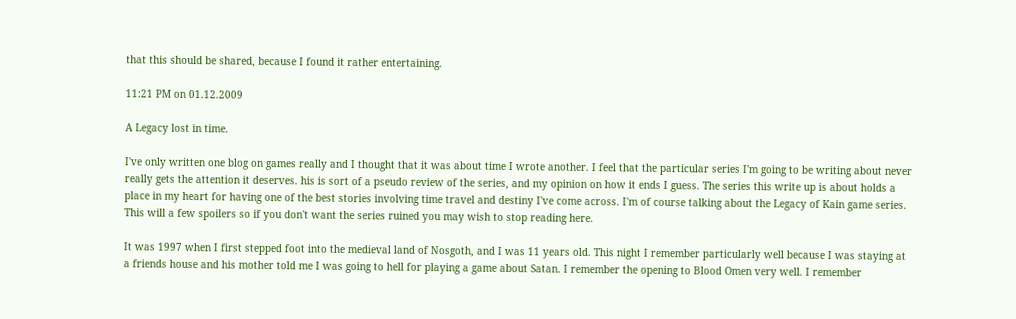that this should be shared, because I found it rather entertaining.

11:21 PM on 01.12.2009

A Legacy lost in time.

I've only written one blog on games really and I thought that it was about time I wrote another. I feel that the particular series I'm going to be writing about never really gets the attention it deserves. his is sort of a pseudo review of the series, and my opinion on how it ends I guess. The series this write up is about holds a place in my heart for having one of the best stories involving time travel and destiny I've come across. I'm of course talking about the Legacy of Kain game series. This will a few spoilers so if you don't want the series ruined you may wish to stop reading here.

It was 1997 when I first stepped foot into the medieval land of Nosgoth, and I was 11 years old. This night I remember particularly well because I was staying at a friends house and his mother told me I was going to hell for playing a game about Satan. I remember the opening to Blood Omen very well. I remember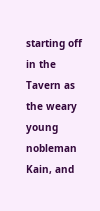starting off in the Tavern as the weary young nobleman Kain, and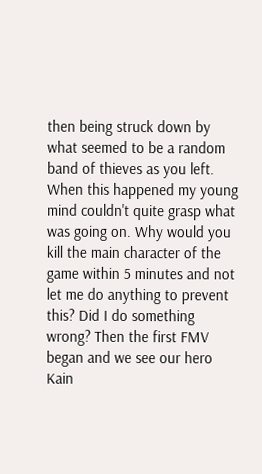then being struck down by what seemed to be a random band of thieves as you left. When this happened my young mind couldn't quite grasp what was going on. Why would you kill the main character of the game within 5 minutes and not let me do anything to prevent this? Did I do something wrong? Then the first FMV began and we see our hero Kain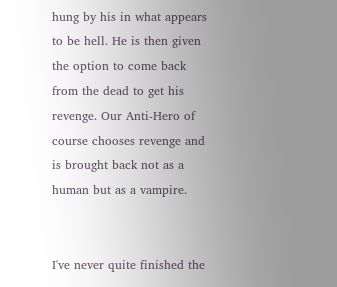hung by his in what appears to be hell. He is then given the option to come back from the dead to get his revenge. Our Anti-Hero of course chooses revenge and is brought back not as a human but as a vampire.


I've never quite finished the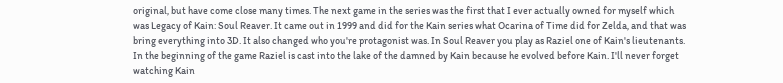original, but have come close many times. The next game in the series was the first that I ever actually owned for myself which was Legacy of Kain: Soul Reaver. It came out in 1999 and did for the Kain series what Ocarina of Time did for Zelda, and that was bring everything into 3D. It also changed who you're protagonist was. In Soul Reaver you play as Raziel one of Kain's lieutenants. In the beginning of the game Raziel is cast into the lake of the damned by Kain because he evolved before Kain. I'll never forget watching Kain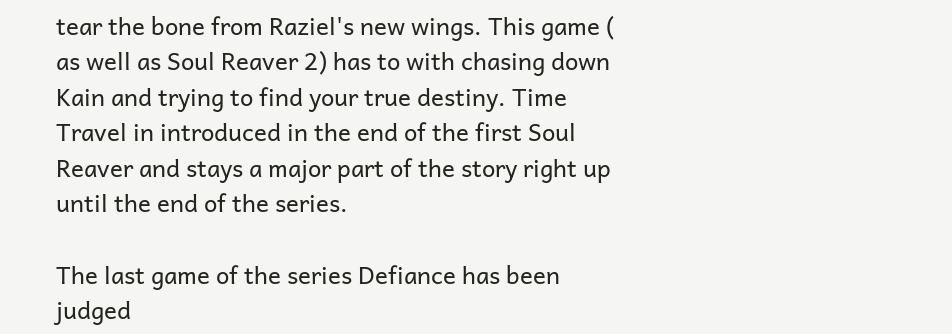tear the bone from Raziel's new wings. This game ( as well as Soul Reaver 2) has to with chasing down Kain and trying to find your true destiny. Time Travel in introduced in the end of the first Soul Reaver and stays a major part of the story right up until the end of the series.

The last game of the series Defiance has been judged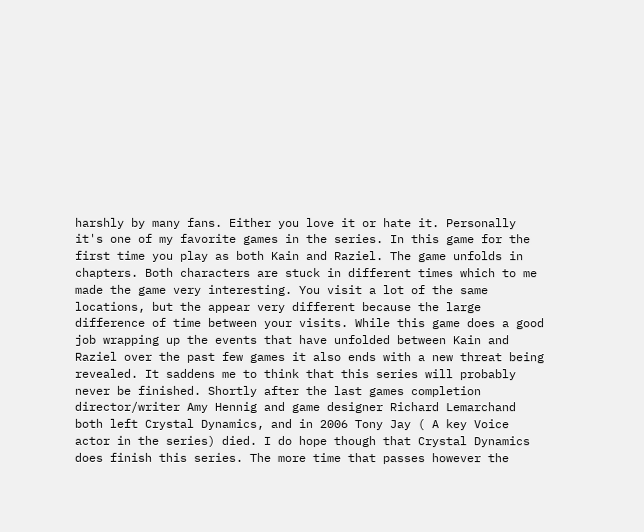harshly by many fans. Either you love it or hate it. Personally it's one of my favorite games in the series. In this game for the first time you play as both Kain and Raziel. The game unfolds in chapters. Both characters are stuck in different times which to me made the game very interesting. You visit a lot of the same locations, but the appear very different because the large difference of time between your visits. While this game does a good job wrapping up the events that have unfolded between Kain and Raziel over the past few games it also ends with a new threat being revealed. It saddens me to think that this series will probably never be finished. Shortly after the last games completion director/writer Amy Hennig and game designer Richard Lemarchand both left Crystal Dynamics, and in 2006 Tony Jay ( A key Voice actor in the series) died. I do hope though that Crystal Dynamics does finish this series. The more time that passes however the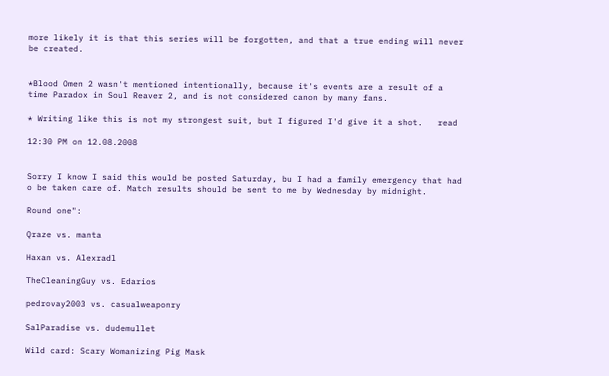more likely it is that this series will be forgotten, and that a true ending will never be created.


*Blood Omen 2 wasn't mentioned intentionally, because it's events are a result of a time Paradox in Soul Reaver 2, and is not considered canon by many fans.

* Writing like this is not my strongest suit, but I figured I'd give it a shot.   read

12:30 PM on 12.08.2008


Sorry I know I said this would be posted Saturday, bu I had a family emergency that had o be taken care of. Match results should be sent to me by Wednesday by midnight.

Round one":

Qraze vs. manta

Haxan vs. Alexradl

TheCleaningGuy vs. Edarios

pedrovay2003 vs. casualweaponry

SalParadise vs. dudemullet

Wild card: Scary Womanizing Pig Mask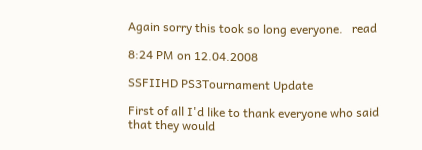Again sorry this took so long everyone.   read

8:24 PM on 12.04.2008

SSFIIHD PS3Tournament Update

First of all I'd like to thank everyone who said that they would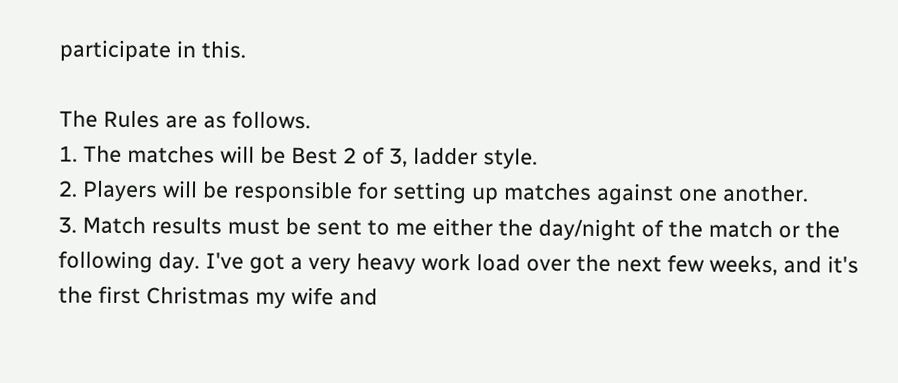participate in this.

The Rules are as follows.
1. The matches will be Best 2 of 3, ladder style.
2. Players will be responsible for setting up matches against one another.
3. Match results must be sent to me either the day/night of the match or the following day. I've got a very heavy work load over the next few weeks, and it's the first Christmas my wife and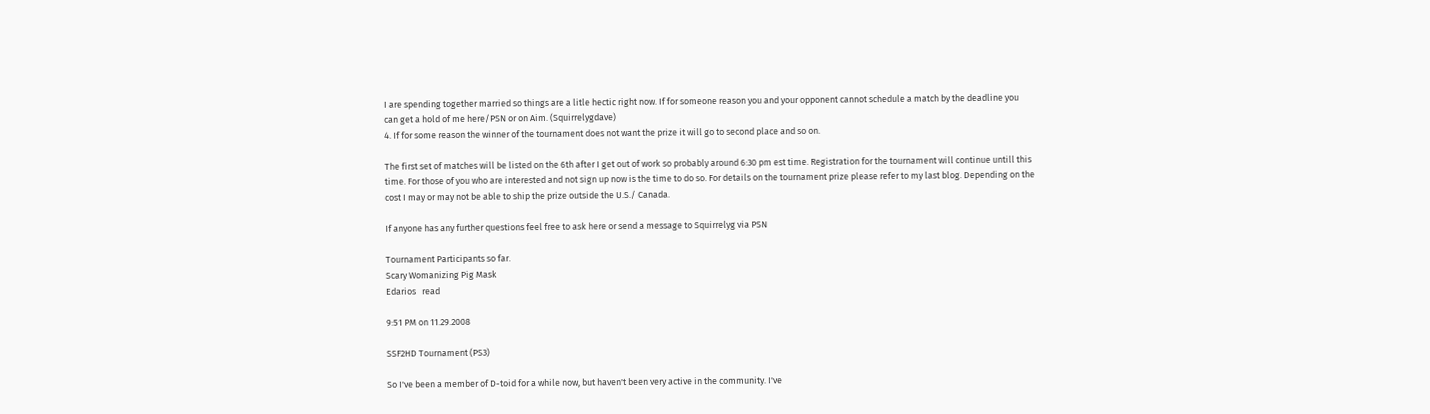I are spending together married so things are a litle hectic right now. If for someone reason you and your opponent cannot schedule a match by the deadline you can get a hold of me here/PSN or on Aim. (Squirrelygdave)
4. If for some reason the winner of the tournament does not want the prize it will go to second place and so on.

The first set of matches will be listed on the 6th after I get out of work so probably around 6:30 pm est time. Registration for the tournament will continue untill this time. For those of you who are interested and not sign up now is the time to do so. For details on the tournament prize please refer to my last blog. Depending on the cost I may or may not be able to ship the prize outside the U.S./ Canada.

If anyone has any further questions feel free to ask here or send a message to Squirrelyg via PSN

Tournament Participants so far.
Scary Womanizing Pig Mask
Edarios   read

9:51 PM on 11.29.2008

SSF2HD Tournament (PS3)

So I've been a member of D-toid for a while now, but haven't been very active in the community. I've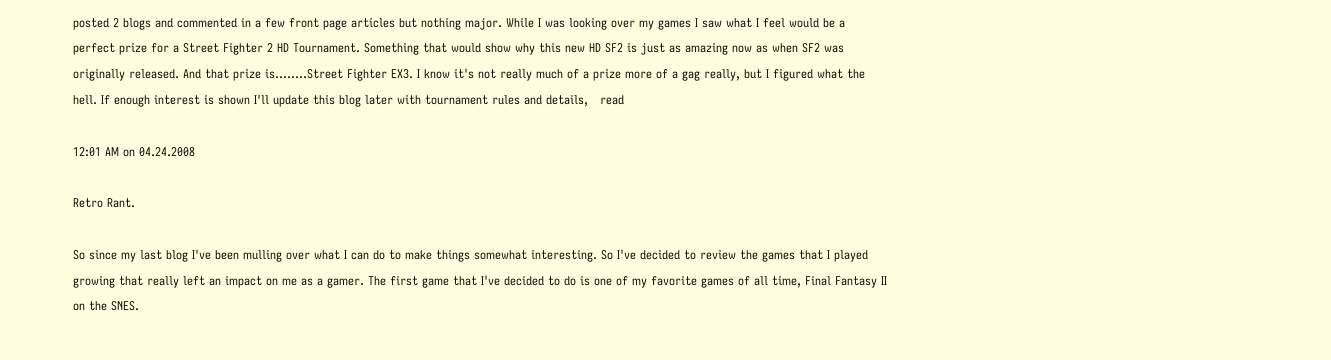posted 2 blogs and commented in a few front page articles but nothing major. While I was looking over my games I saw what I feel would be a perfect prize for a Street Fighter 2 HD Tournament. Something that would show why this new HD SF2 is just as amazing now as when SF2 was originally released. And that prize is........Street Fighter EX3. I know it's not really much of a prize more of a gag really, but I figured what the hell. If enough interest is shown I'll update this blog later with tournament rules and details,   read

12:01 AM on 04.24.2008

Retro Rant.

So since my last blog I've been mulling over what I can do to make things somewhat interesting. So I've decided to review the games that I played growing that really left an impact on me as a gamer. The first game that I've decided to do is one of my favorite games of all time, Final Fantasy II on the SNES.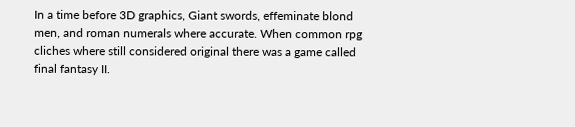In a time before 3D graphics, Giant swords, effeminate blond men, and roman numerals where accurate. When common rpg cliches where still considered original there was a game called final fantasy II.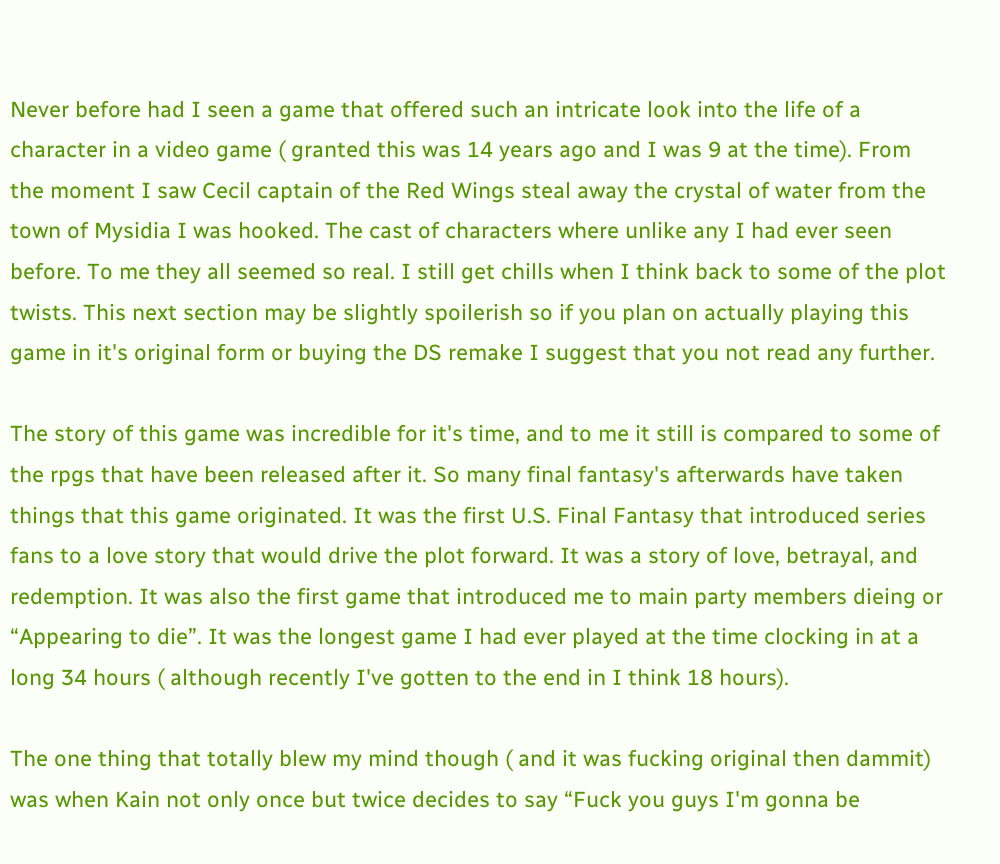Never before had I seen a game that offered such an intricate look into the life of a character in a video game ( granted this was 14 years ago and I was 9 at the time). From the moment I saw Cecil captain of the Red Wings steal away the crystal of water from the town of Mysidia I was hooked. The cast of characters where unlike any I had ever seen before. To me they all seemed so real. I still get chills when I think back to some of the plot twists. This next section may be slightly spoilerish so if you plan on actually playing this game in it's original form or buying the DS remake I suggest that you not read any further.

The story of this game was incredible for it's time, and to me it still is compared to some of the rpgs that have been released after it. So many final fantasy's afterwards have taken things that this game originated. It was the first U.S. Final Fantasy that introduced series fans to a love story that would drive the plot forward. It was a story of love, betrayal, and redemption. It was also the first game that introduced me to main party members dieing or “Appearing to die”. It was the longest game I had ever played at the time clocking in at a long 34 hours ( although recently I've gotten to the end in I think 18 hours).

The one thing that totally blew my mind though ( and it was fucking original then dammit) was when Kain not only once but twice decides to say “Fuck you guys I'm gonna be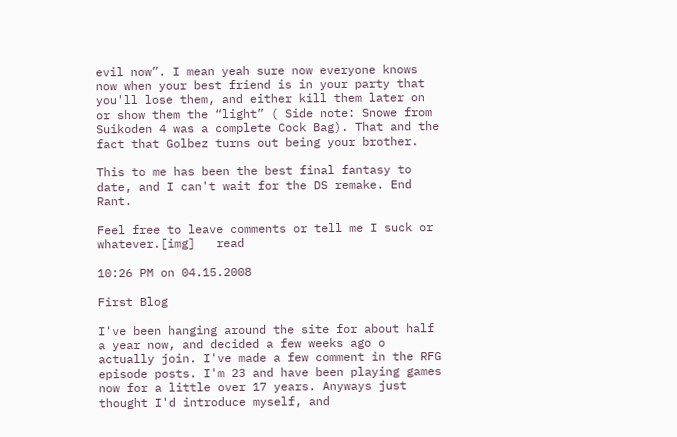evil now”. I mean yeah sure now everyone knows now when your best friend is in your party that you'll lose them, and either kill them later on or show them the “light” ( Side note: Snowe from Suikoden 4 was a complete Cock Bag). That and the fact that Golbez turns out being your brother.

This to me has been the best final fantasy to date, and I can't wait for the DS remake. End Rant.

Feel free to leave comments or tell me I suck or whatever.[img]   read

10:26 PM on 04.15.2008

First Blog

I've been hanging around the site for about half a year now, and decided a few weeks ago o actually join. I've made a few comment in the RFG episode posts. I'm 23 and have been playing games now for a little over 17 years. Anyways just thought I'd introduce myself, and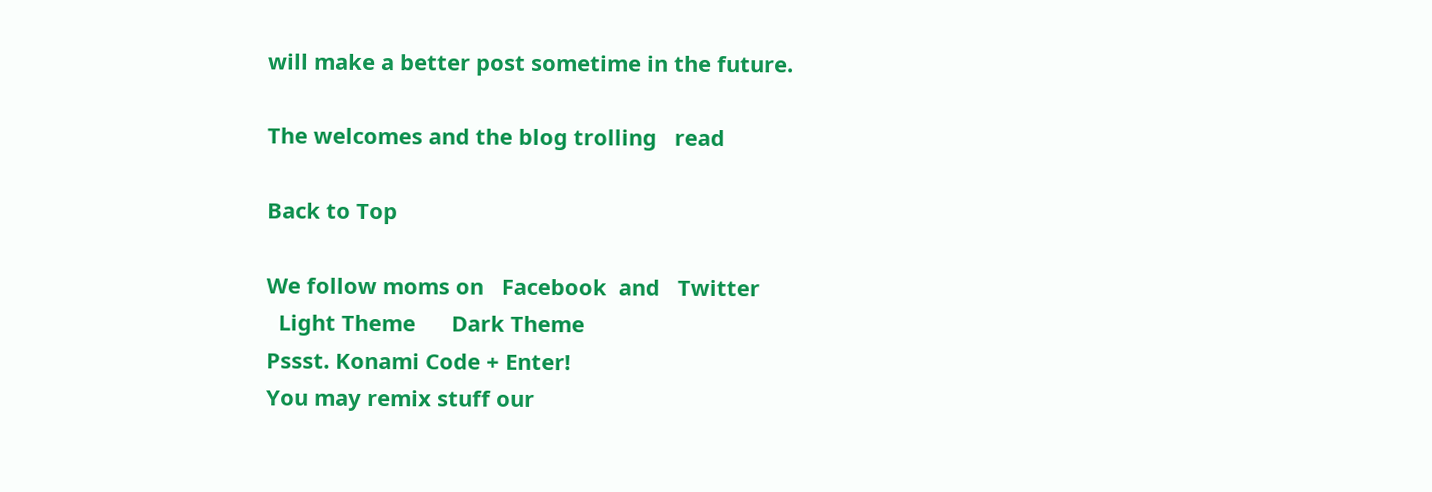will make a better post sometime in the future.

The welcomes and the blog trolling   read

Back to Top

We follow moms on   Facebook  and   Twitter
  Light Theme      Dark Theme
Pssst. Konami Code + Enter!
You may remix stuff our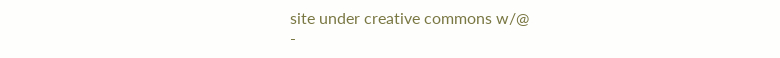site under creative commons w/@
-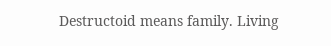Destructoid means family. Living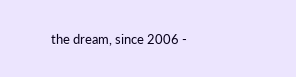the dream, since 2006 -